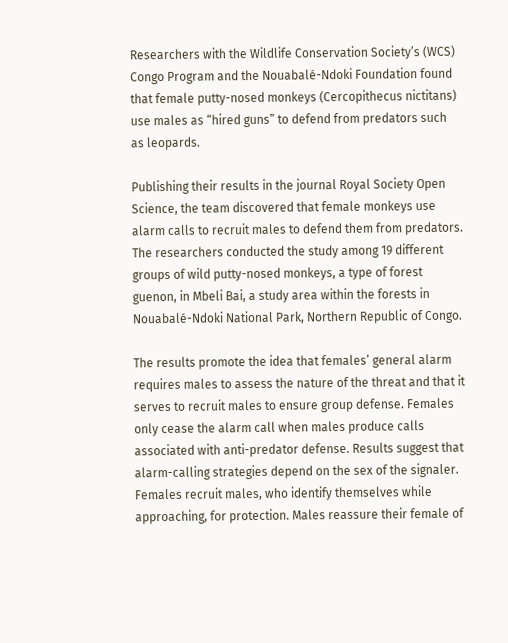Researchers with the Wildlife Conservation Society’s (WCS) Congo Program and the Nouabalé-Ndoki Foundation found that female putty-nosed monkeys (Cercopithecus nictitans) use males as “hired guns” to defend from predators such as leopards.

Publishing their results in the journal Royal Society Open Science, the team discovered that female monkeys use alarm calls to recruit males to defend them from predators. The researchers conducted the study among 19 different groups of wild putty-nosed monkeys, a type of forest guenon, in Mbeli Bai, a study area within the forests in Nouabalé-Ndoki National Park, Northern Republic of Congo.

The results promote the idea that females’ general alarm requires males to assess the nature of the threat and that it serves to recruit males to ensure group defense. Females only cease the alarm call when males produce calls associated with anti-predator defense. Results suggest that alarm-calling strategies depend on the sex of the signaler. Females recruit males, who identify themselves while approaching, for protection. Males reassure their female of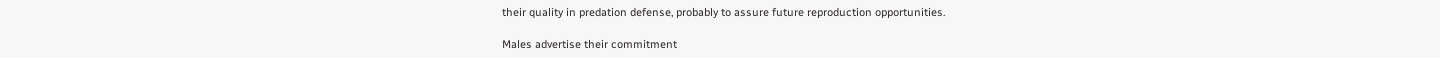their quality in predation defense, probably to assure future reproduction opportunities.

Males advertise their commitment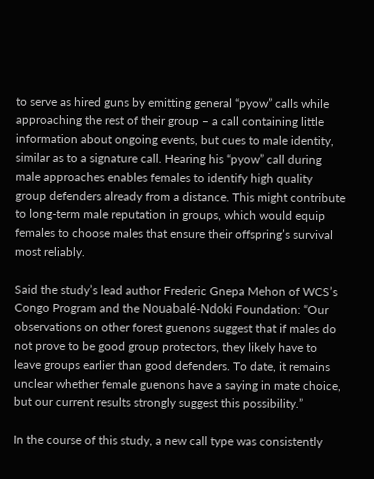to serve as hired guns by emitting general “pyow” calls while approaching the rest of their group – a call containing little information about ongoing events, but cues to male identity, similar as to a signature call. Hearing his “pyow” call during male approaches enables females to identify high quality group defenders already from a distance. This might contribute to long-term male reputation in groups, which would equip females to choose males that ensure their offspring’s survival most reliably.

Said the study’s lead author Frederic Gnepa Mehon of WCS’s Congo Program and the Nouabalé-Ndoki Foundation: “Our observations on other forest guenons suggest that if males do not prove to be good group protectors, they likely have to leave groups earlier than good defenders. To date, it remains unclear whether female guenons have a saying in mate choice, but our current results strongly suggest this possibility.”

In the course of this study, a new call type was consistently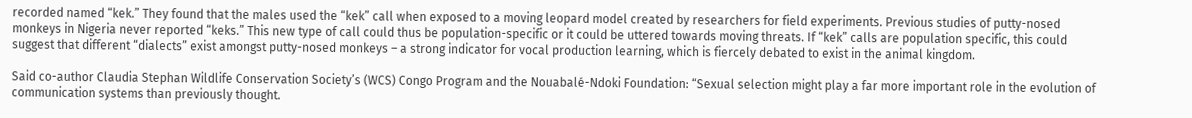recorded named “kek.” They found that the males used the “kek” call when exposed to a moving leopard model created by researchers for field experiments. Previous studies of putty-nosed monkeys in Nigeria never reported “keks.” This new type of call could thus be population-specific or it could be uttered towards moving threats. If “kek” calls are population specific, this could suggest that different “dialects” exist amongst putty-nosed monkeys – a strong indicator for vocal production learning, which is fiercely debated to exist in the animal kingdom.

Said co-author Claudia Stephan Wildlife Conservation Society’s (WCS) Congo Program and the Nouabalé-Ndoki Foundation: “Sexual selection might play a far more important role in the evolution of communication systems than previously thought.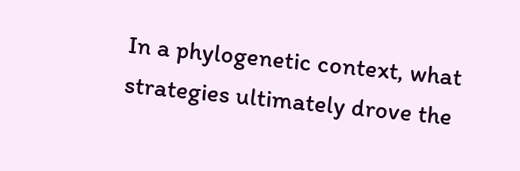In a phylogenetic context, what strategies ultimately drove the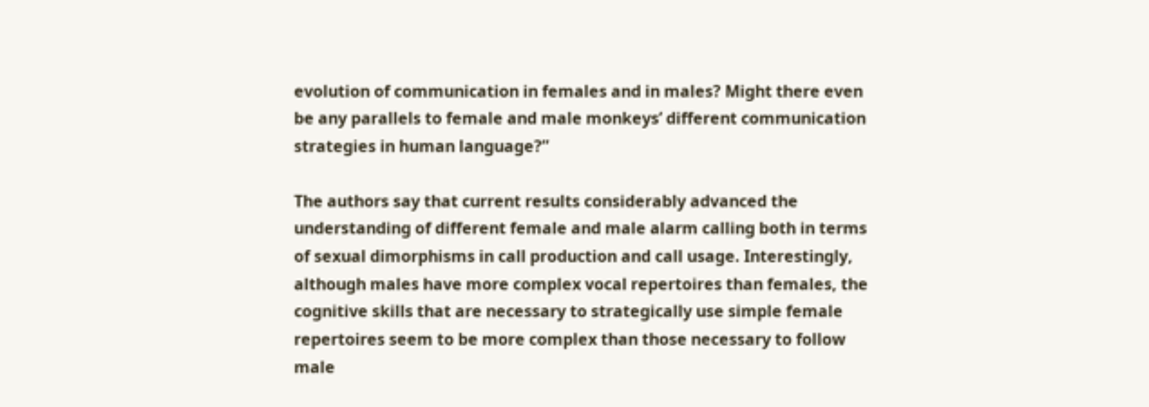evolution of communication in females and in males? Might there even be any parallels to female and male monkeys’ different communication strategies in human language?”

The authors say that current results considerably advanced the understanding of different female and male alarm calling both in terms of sexual dimorphisms in call production and call usage. Interestingly, although males have more complex vocal repertoires than females, the cognitive skills that are necessary to strategically use simple female repertoires seem to be more complex than those necessary to follow male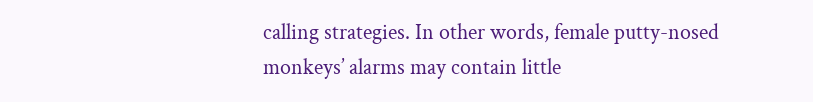calling strategies. In other words, female putty-nosed monkeys’ alarms may contain little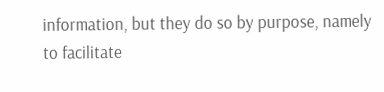information, but they do so by purpose, namely to facilitate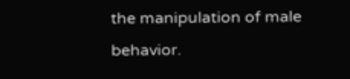the manipulation of male behavior.